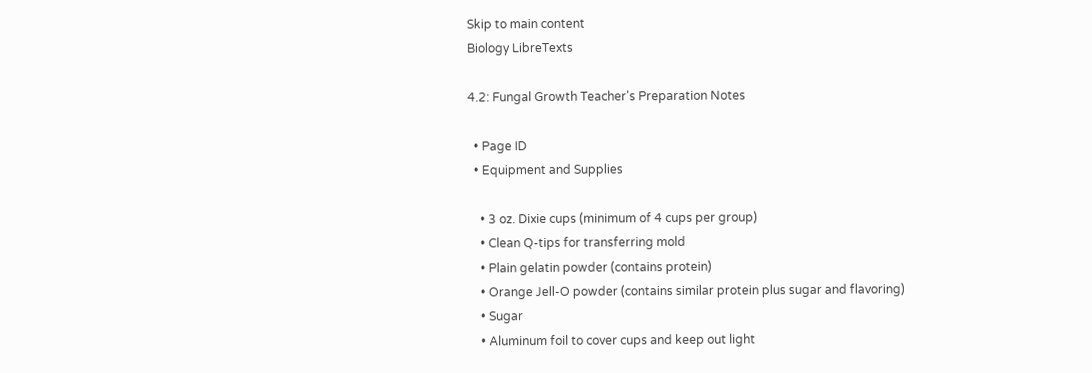Skip to main content
Biology LibreTexts

4.2: Fungal Growth Teacher's Preparation Notes

  • Page ID
  • Equipment and Supplies

    • 3 oz. Dixie cups (minimum of 4 cups per group)
    • Clean Q-tips for transferring mold
    • Plain gelatin powder (contains protein)
    • Orange Jell-O powder (contains similar protein plus sugar and flavoring)
    • Sugar
    • Aluminum foil to cover cups and keep out light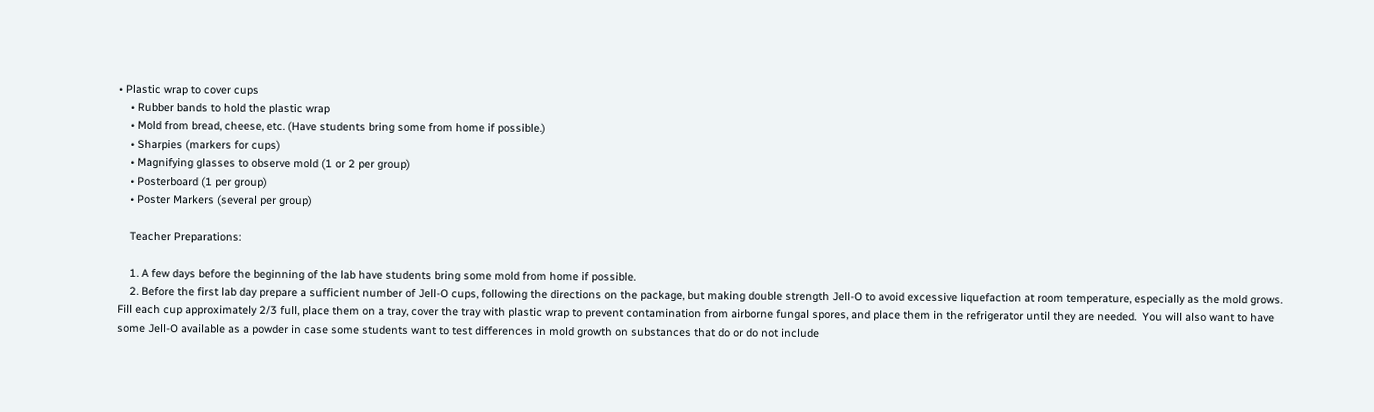• Plastic wrap to cover cups
    • Rubber bands to hold the plastic wrap
    • Mold from bread, cheese, etc. (Have students bring some from home if possible.)
    • Sharpies (markers for cups)
    • Magnifying glasses to observe mold (1 or 2 per group)
    • Posterboard (1 per group)
    • Poster Markers (several per group)

    Teacher Preparations:

    1. A few days before the beginning of the lab have students bring some mold from home if possible.
    2. Before the first lab day prepare a sufficient number of Jell-O cups, following the directions on the package, but making double strength Jell-O to avoid excessive liquefaction at room temperature, especially as the mold grows.  Fill each cup approximately 2/3 full, place them on a tray, cover the tray with plastic wrap to prevent contamination from airborne fungal spores, and place them in the refrigerator until they are needed.  You will also want to have some Jell-O available as a powder in case some students want to test differences in mold growth on substances that do or do not include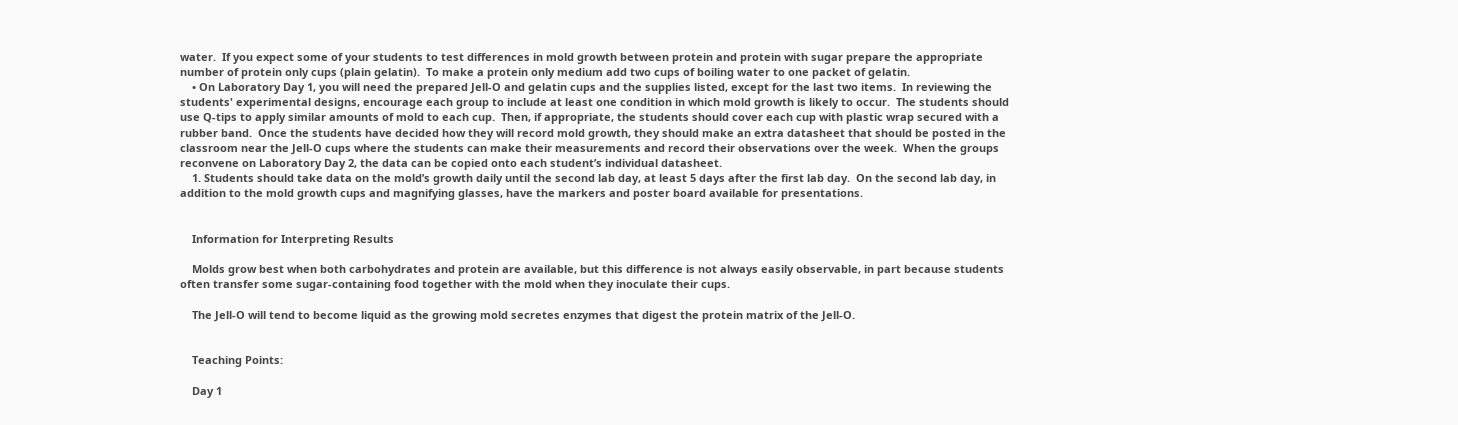water.  If you expect some of your students to test differences in mold growth between protein and protein with sugar prepare the appropriate number of protein only cups (plain gelatin).  To make a protein only medium add two cups of boiling water to one packet of gelatin.
    • On Laboratory Day 1, you will need the prepared Jell-O and gelatin cups and the supplies listed, except for the last two items.  In reviewing the students' experimental designs, encourage each group to include at least one condition in which mold growth is likely to occur.  The students should use Q-tips to apply similar amounts of mold to each cup.  Then, if appropriate, the students should cover each cup with plastic wrap secured with a rubber band.  Once the students have decided how they will record mold growth, they should make an extra datasheet that should be posted in the classroom near the Jell-O cups where the students can make their measurements and record their observations over the week.  When the groups reconvene on Laboratory Day 2, the data can be copied onto each student’s individual datasheet.
    1. Students should take data on the mold’s growth daily until the second lab day, at least 5 days after the first lab day.  On the second lab day, in addition to the mold growth cups and magnifying glasses, have the markers and poster board available for presentations.


    Information for Interpreting Results

    Molds grow best when both carbohydrates and protein are available, but this difference is not always easily observable, in part because students often transfer some sugar-containing food together with the mold when they inoculate their cups.

    The Jell-O will tend to become liquid as the growing mold secretes enzymes that digest the protein matrix of the Jell-O.


    Teaching Points:

    Day 1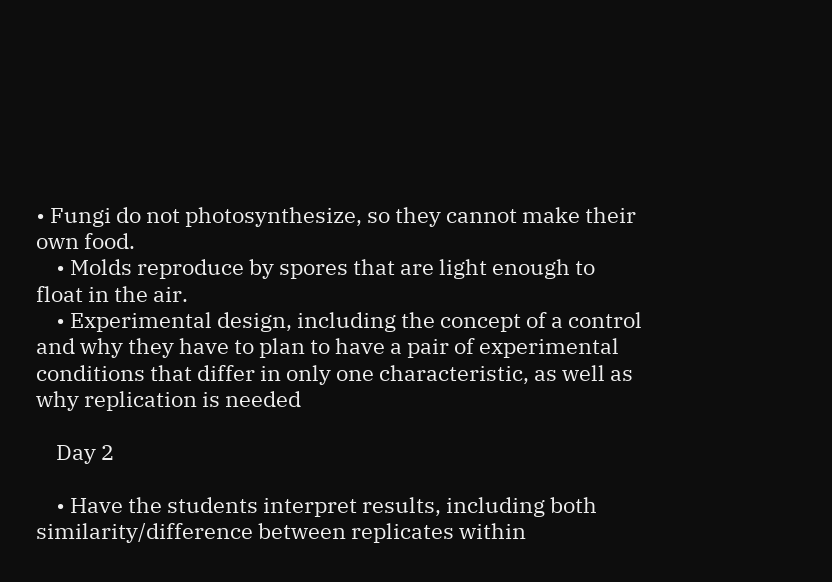• Fungi do not photosynthesize, so they cannot make their own food.
    • Molds reproduce by spores that are light enough to float in the air.
    • Experimental design, including the concept of a control and why they have to plan to have a pair of experimental conditions that differ in only one characteristic, as well as why replication is needed

    Day 2

    • Have the students interpret results, including both similarity/difference between replicates within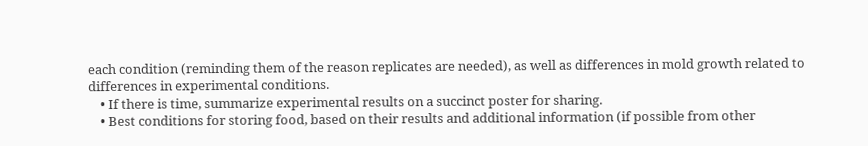each condition (reminding them of the reason replicates are needed), as well as differences in mold growth related to differences in experimental conditions.
    • If there is time, summarize experimental results on a succinct poster for sharing.
    • Best conditions for storing food, based on their results and additional information (if possible from other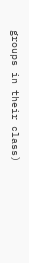groups in their class)